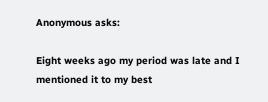Anonymous asks:

Eight weeks ago my period was late and I mentioned it to my best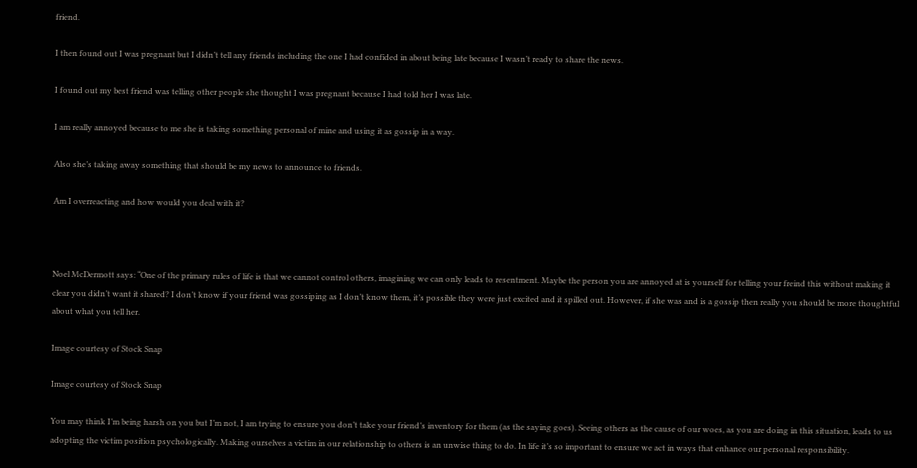friend.

I then found out I was pregnant but I didn’t tell any friends including the one I had confided in about being late because I wasn’t ready to share the news.

I found out my best friend was telling other people she thought I was pregnant because I had told her I was late.

I am really annoyed because to me she is taking something personal of mine and using it as gossip in a way.

Also she’s taking away something that should be my news to announce to friends.

Am I overreacting and how would you deal with it?



Noel McDermott says: “One of the primary rules of life is that we cannot control others, imagining we can only leads to resentment. Maybe the person you are annoyed at is yourself for telling your freind this without making it clear you didn’t want it shared? I don’t know if your friend was gossiping as I don’t know them, it’s possible they were just excited and it spilled out. However, if she was and is a gossip then really you should be more thoughtful about what you tell her.

Image courtesy of Stock Snap

Image courtesy of Stock Snap

You may think I’m being harsh on you but I’m not, I am trying to ensure you don’t take your friend’s inventory for them (as the saying goes). Seeing others as the cause of our woes, as you are doing in this situation, leads to us adopting the victim position psychologically. Making ourselves a victim in our relationship to others is an unwise thing to do. In life it’s so important to ensure we act in ways that enhance our personal responsibility.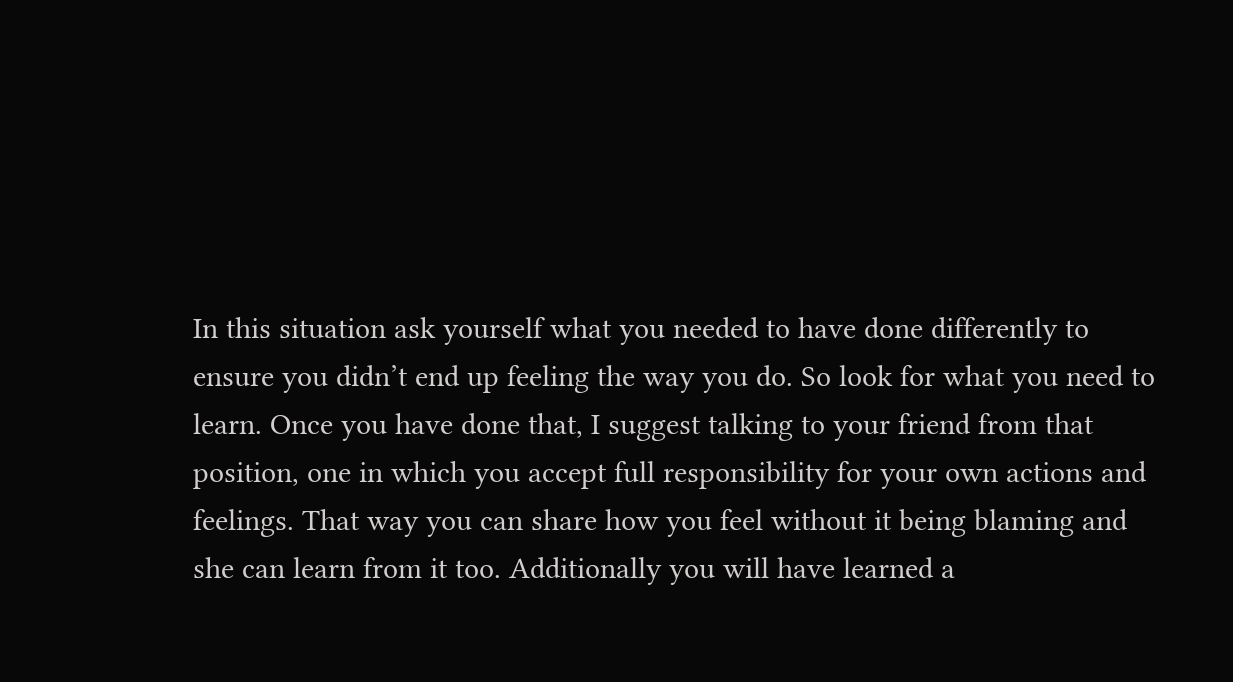In this situation ask yourself what you needed to have done differently to ensure you didn’t end up feeling the way you do. So look for what you need to learn. Once you have done that, I suggest talking to your friend from that position, one in which you accept full responsibility for your own actions and feelings. That way you can share how you feel without it being blaming and she can learn from it too. Additionally you will have learned a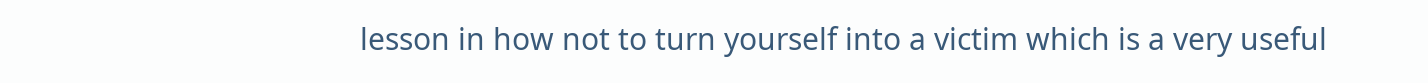lesson in how not to turn yourself into a victim which is a very useful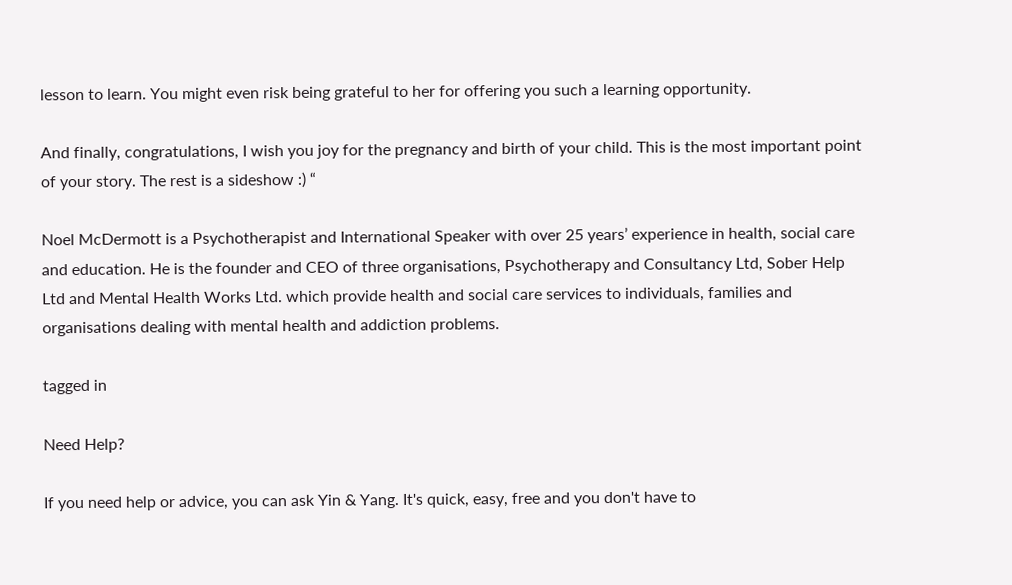lesson to learn. You might even risk being grateful to her for offering you such a learning opportunity.

And finally, congratulations, I wish you joy for the pregnancy and birth of your child. This is the most important point of your story. The rest is a sideshow :) “

Noel McDermott is a Psychotherapist and International Speaker with over 25 years’ experience in health, social care and education. He is the founder and CEO of three organisations, Psychotherapy and Consultancy Ltd, Sober Help Ltd and Mental Health Works Ltd. which provide health and social care services to individuals, families and organisations dealing with mental health and addiction problems.

tagged in

Need Help?

If you need help or advice, you can ask Yin & Yang. It's quick, easy, free and you don't have to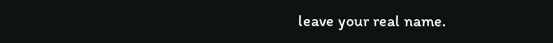leave your real name.